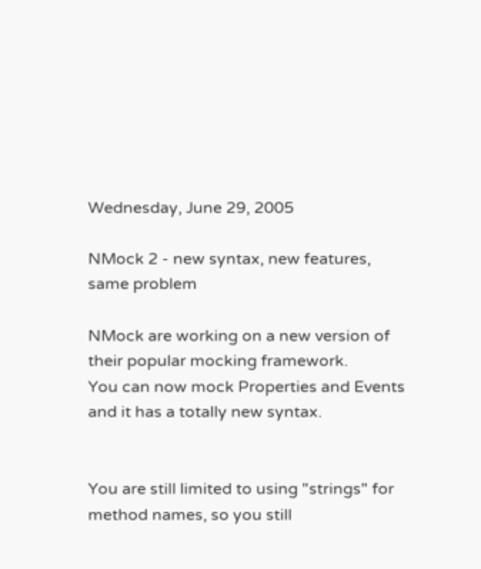Wednesday, June 29, 2005

NMock 2 - new syntax, new features, same problem

NMock are working on a new version of their popular mocking framework.
You can now mock Properties and Events and it has a totally new syntax.


You are still limited to using "strings" for method names, so you still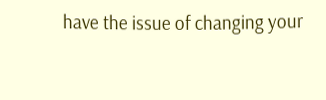have the issue of changing your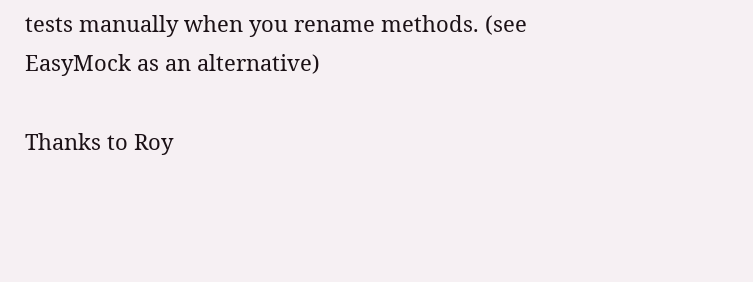tests manually when you rename methods. (see EasyMock as an alternative)

Thanks to Roy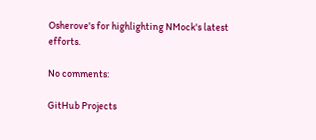Osherove's for highlighting NMock's latest efforts.

No comments:

GitHub Projects